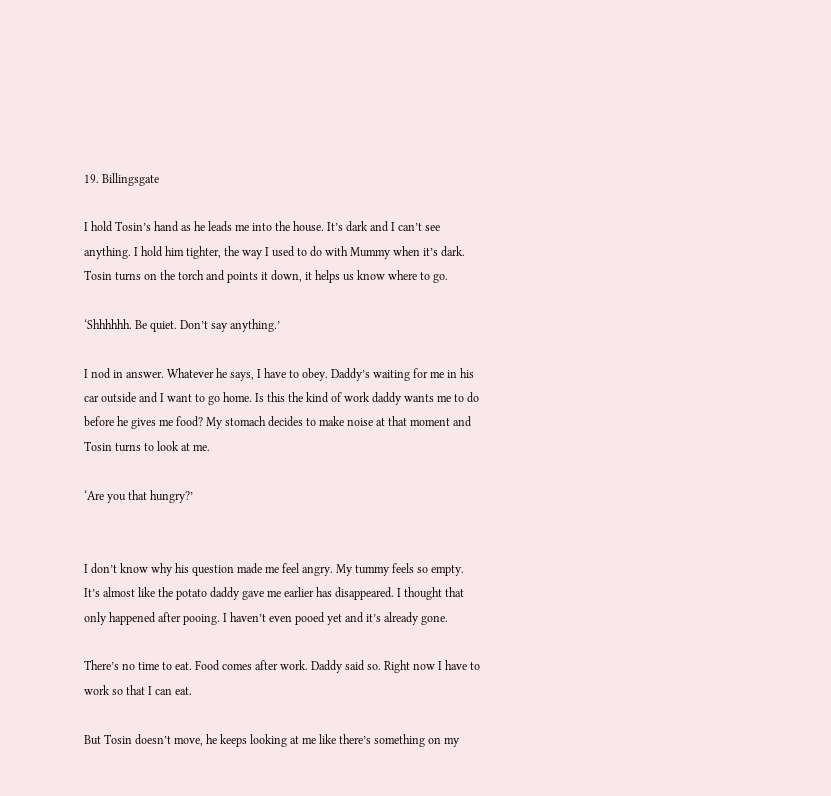19. Billingsgate

I hold Tosin’s hand as he leads me into the house. It’s dark and I can’t see anything. I hold him tighter, the way I used to do with Mummy when it’s dark. Tosin turns on the torch and points it down, it helps us know where to go.

‘Shhhhhh. Be quiet. Don’t say anything.’

I nod in answer. Whatever he says, I have to obey. Daddy’s waiting for me in his car outside and I want to go home. Is this the kind of work daddy wants me to do before he gives me food? My stomach decides to make noise at that moment and Tosin turns to look at me.

‘Are you that hungry?’


I don’t know why his question made me feel angry. My tummy feels so empty. It’s almost like the potato daddy gave me earlier has disappeared. I thought that only happened after pooing. I haven’t even pooed yet and it’s already gone.

There’s no time to eat. Food comes after work. Daddy said so. Right now I have to work so that I can eat.

But Tosin doesn’t move, he keeps looking at me like there’s something on my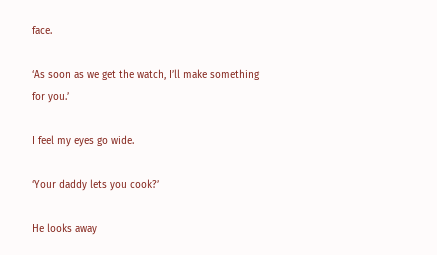face.

‘As soon as we get the watch, I’ll make something for you.’

I feel my eyes go wide.

‘Your daddy lets you cook?’

He looks away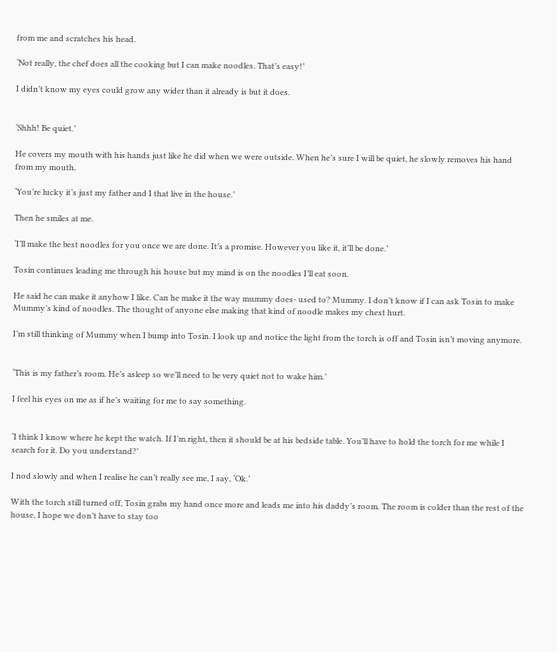from me and scratches his head.

‘Not really, the chef does all the cooking but I can make noodles. That’s easy!’

I didn’t know my eyes could grow any wider than it already is but it does.


‘Shhh! Be quiet.’

He covers my mouth with his hands just like he did when we were outside. When he’s sure I will be quiet, he slowly removes his hand from my mouth.

‘You’re lucky it’s just my father and I that live in the house.’

Then he smiles at me.

‘I’ll make the best noodles for you once we are done. It’s a promise. However you like it, it’ll be done.’

Tosin continues leading me through his house but my mind is on the noodles I’ll eat soon.

He said he can make it anyhow I like. Can he make it the way mummy does- used to? Mummy. I don’t know if I can ask Tosin to make Mummy’s kind of noodles. The thought of anyone else making that kind of noodle makes my chest hurt.

I’m still thinking of Mummy when I bump into Tosin. I look up and notice the light from the torch is off and Tosin isn’t moving anymore.


‘This is my father’s room. He’s asleep so we’ll need to be very quiet not to wake him.’

I feel his eyes on me as if he’s waiting for me to say something.


‘I think I know where he kept the watch. If I’m right, then it should be at his bedside table. You’ll have to hold the torch for me while I search for it. Do you understand?’

I nod slowly and when I realise he can’t really see me, I say, ‘Ok.’

With the torch still turned off, Tosin grabs my hand once more and leads me into his daddy’s room. The room is colder than the rest of the house, I hope we don’t have to stay too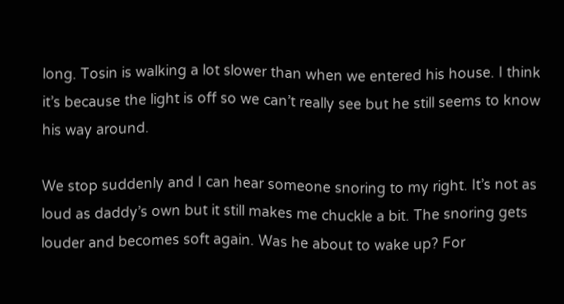long. Tosin is walking a lot slower than when we entered his house. I think it’s because the light is off so we can’t really see but he still seems to know his way around.

We stop suddenly and I can hear someone snoring to my right. It’s not as loud as daddy’s own but it still makes me chuckle a bit. The snoring gets louder and becomes soft again. Was he about to wake up? For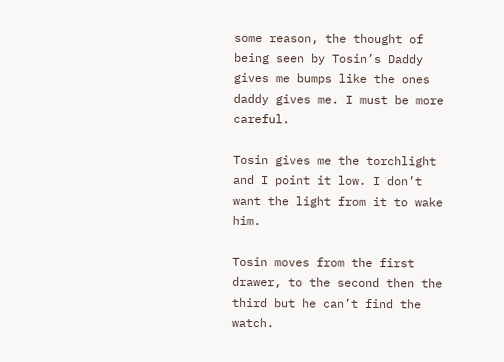some reason, the thought of being seen by Tosin’s Daddy gives me bumps like the ones daddy gives me. I must be more careful.

Tosin gives me the torchlight and I point it low. I don’t want the light from it to wake him.

Tosin moves from the first drawer, to the second then the third but he can’t find the watch.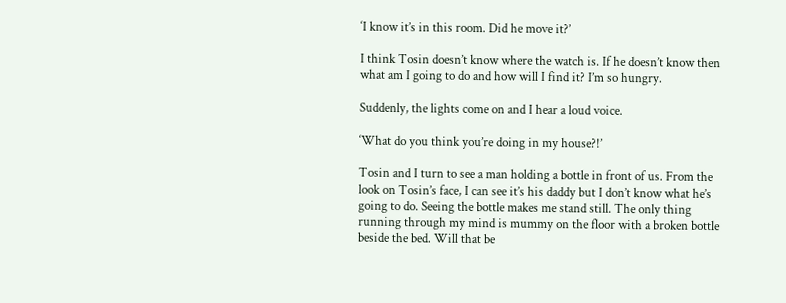‘I know it’s in this room. Did he move it?’

I think Tosin doesn’t know where the watch is. If he doesn’t know then what am I going to do and how will I find it? I’m so hungry.

Suddenly, the lights come on and I hear a loud voice.

‘What do you think you’re doing in my house?!’

Tosin and I turn to see a man holding a bottle in front of us. From the look on Tosin’s face, I can see it’s his daddy but I don’t know what he’s going to do. Seeing the bottle makes me stand still. The only thing running through my mind is mummy on the floor with a broken bottle beside the bed. Will that be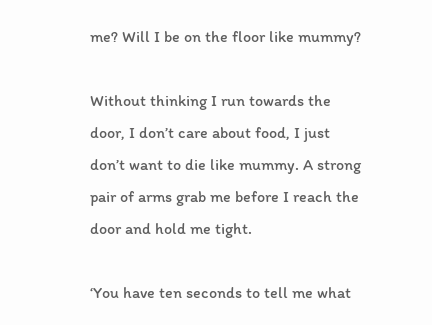me? Will I be on the floor like mummy?

Without thinking I run towards the door, I don’t care about food, I just don’t want to die like mummy. A strong pair of arms grab me before I reach the door and hold me tight.

‘You have ten seconds to tell me what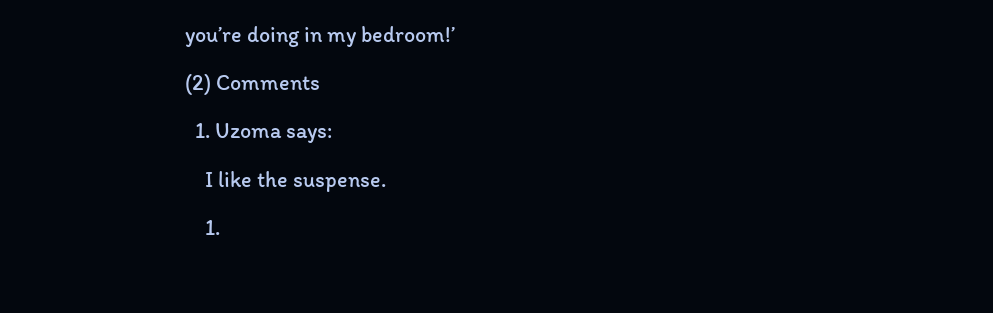you’re doing in my bedroom!’

(2) Comments

  1. Uzoma says:

    I like the suspense.

    1.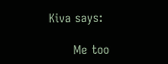Kiva says:

      Me too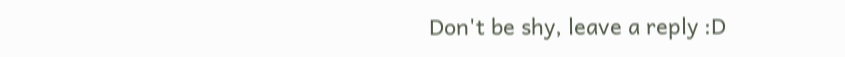Don't be shy, leave a reply :D